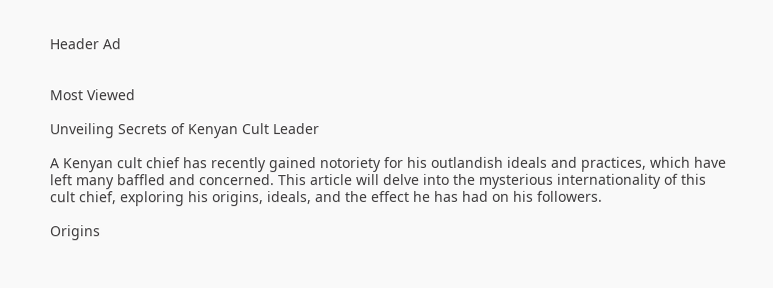Header Ad


Most Viewed

Unveiling Secrets of Kenyan Cult Leader

A Kenyan cult chief has recently gained notoriety for his outlandish ideals and practices, which have left many baffled and concerned. This article will delve into the mysterious internationality of this cult chief, exploring his origins, ideals, and the effect he has had on his followers.

Origins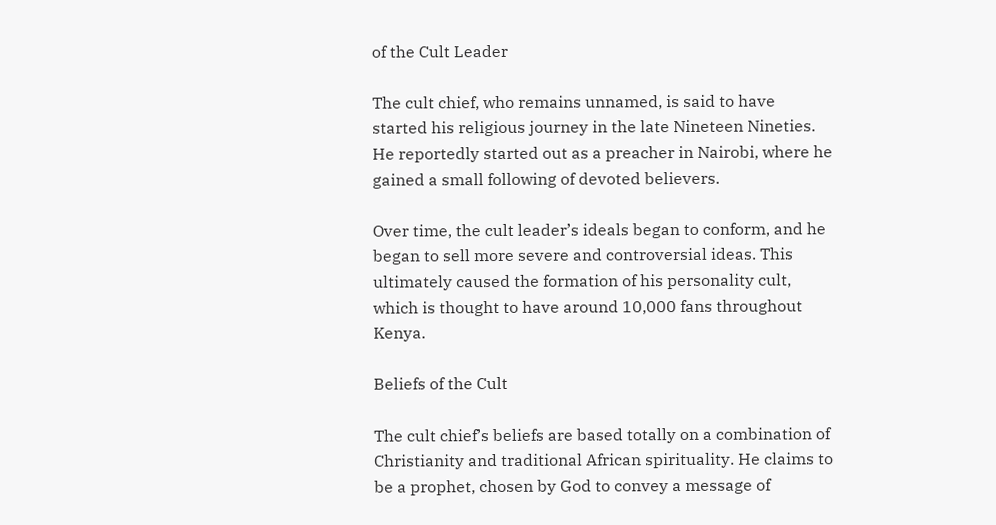of the Cult Leader

The cult chief, who remains unnamed, is said to have started his religious journey in the late Nineteen Nineties. He reportedly started out as a preacher in Nairobi, where he gained a small following of devoted believers.

Over time, the cult leader’s ideals began to conform, and he began to sell more severe and controversial ideas. This ultimately caused the formation of his personality cult, which is thought to have around 10,000 fans throughout Kenya.

Beliefs of the Cult

The cult chief’s beliefs are based totally on a combination of Christianity and traditional African spirituality. He claims to be a prophet, chosen by God to convey a message of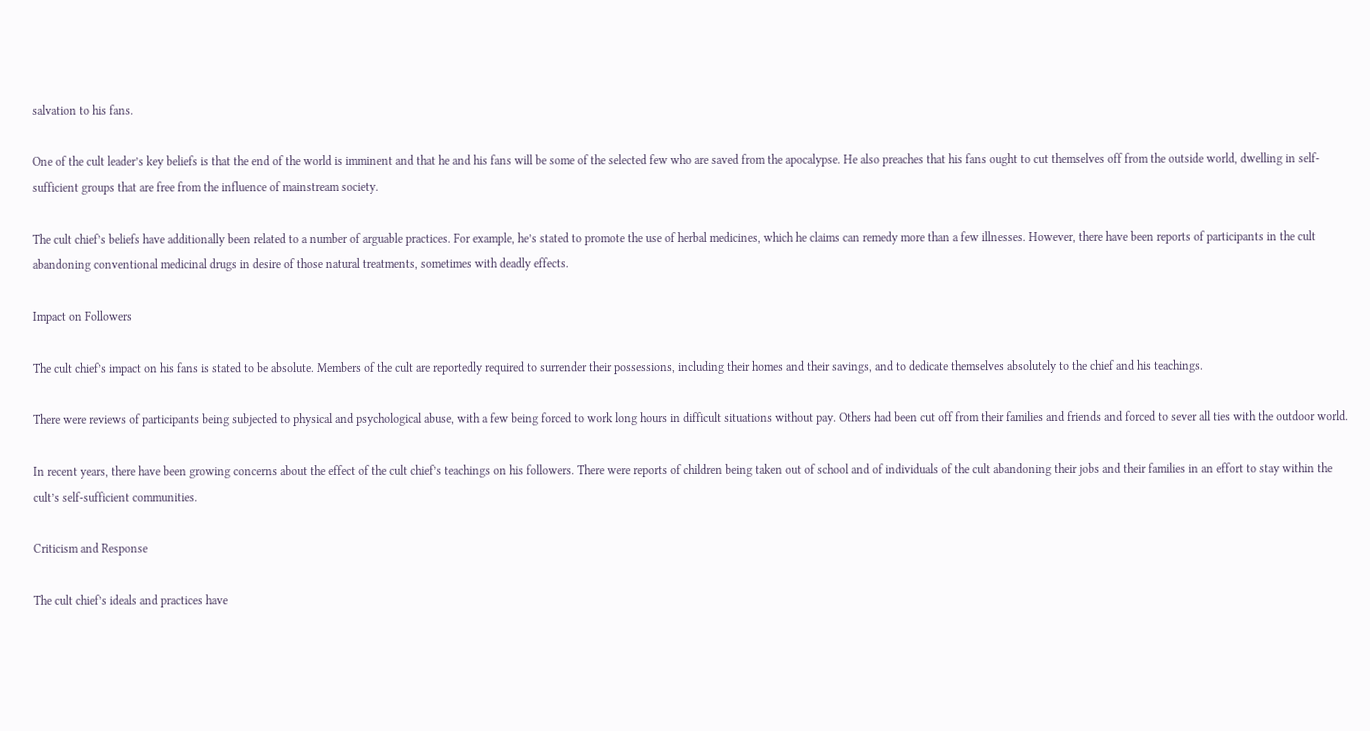salvation to his fans.

One of the cult leader’s key beliefs is that the end of the world is imminent and that he and his fans will be some of the selected few who are saved from the apocalypse. He also preaches that his fans ought to cut themselves off from the outside world, dwelling in self-sufficient groups that are free from the influence of mainstream society.

The cult chief’s beliefs have additionally been related to a number of arguable practices. For example, he’s stated to promote the use of herbal medicines, which he claims can remedy more than a few illnesses. However, there have been reports of participants in the cult abandoning conventional medicinal drugs in desire of those natural treatments, sometimes with deadly effects.

Impact on Followers

The cult chief’s impact on his fans is stated to be absolute. Members of the cult are reportedly required to surrender their possessions, including their homes and their savings, and to dedicate themselves absolutely to the chief and his teachings.

There were reviews of participants being subjected to physical and psychological abuse, with a few being forced to work long hours in difficult situations without pay. Others had been cut off from their families and friends and forced to sever all ties with the outdoor world.

In recent years, there have been growing concerns about the effect of the cult chief’s teachings on his followers. There were reports of children being taken out of school and of individuals of the cult abandoning their jobs and their families in an effort to stay within the cult’s self-sufficient communities.

Criticism and Response

The cult chief’s ideals and practices have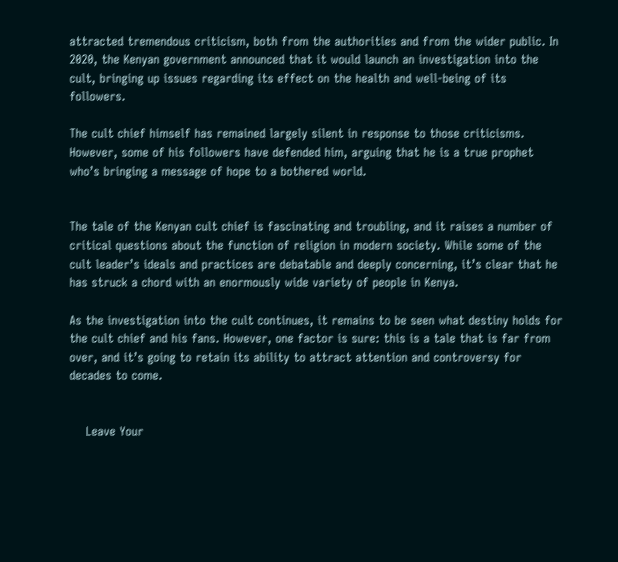attracted tremendous criticism, both from the authorities and from the wider public. In 2020, the Kenyan government announced that it would launch an investigation into the cult, bringing up issues regarding its effect on the health and well-being of its followers.

The cult chief himself has remained largely silent in response to those criticisms. However, some of his followers have defended him, arguing that he is a true prophet who’s bringing a message of hope to a bothered world.


The tale of the Kenyan cult chief is fascinating and troubling, and it raises a number of critical questions about the function of religion in modern society. While some of the cult leader’s ideals and practices are debatable and deeply concerning, it’s clear that he has struck a chord with an enormously wide variety of people in Kenya.

As the investigation into the cult continues, it remains to be seen what destiny holds for the cult chief and his fans. However, one factor is sure: this is a tale that is far from over, and it’s going to retain its ability to attract attention and controversy for decades to come.


    Leave Your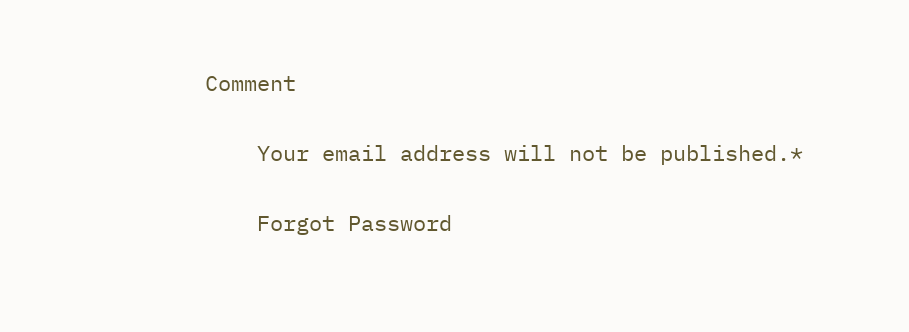Comment

    Your email address will not be published.*

    Forgot Password